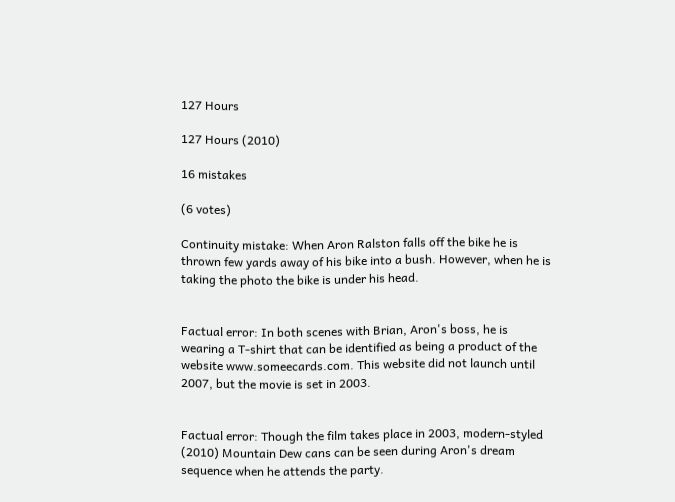127 Hours

127 Hours (2010)

16 mistakes

(6 votes)

Continuity mistake: When Aron Ralston falls off the bike he is thrown few yards away of his bike into a bush. However, when he is taking the photo the bike is under his head.


Factual error: In both scenes with Brian, Aron's boss, he is wearing a T-shirt that can be identified as being a product of the website www.someecards.com. This website did not launch until 2007, but the movie is set in 2003.


Factual error: Though the film takes place in 2003, modern-styled (2010) Mountain Dew cans can be seen during Aron's dream sequence when he attends the party.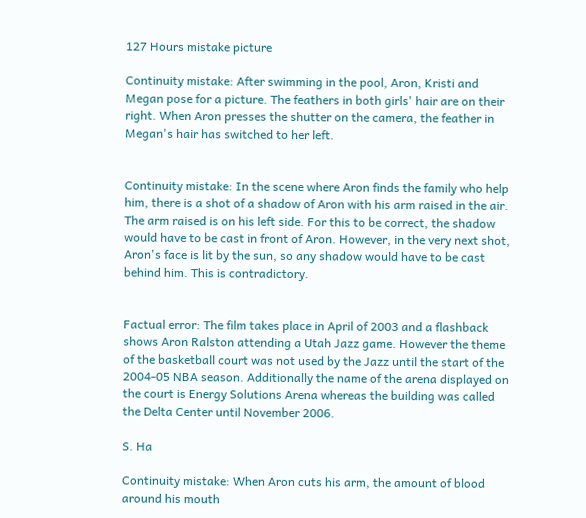127 Hours mistake picture

Continuity mistake: After swimming in the pool, Aron, Kristi and Megan pose for a picture. The feathers in both girls' hair are on their right. When Aron presses the shutter on the camera, the feather in Megan's hair has switched to her left.


Continuity mistake: In the scene where Aron finds the family who help him, there is a shot of a shadow of Aron with his arm raised in the air. The arm raised is on his left side. For this to be correct, the shadow would have to be cast in front of Aron. However, in the very next shot, Aron's face is lit by the sun, so any shadow would have to be cast behind him. This is contradictory.


Factual error: The film takes place in April of 2003 and a flashback shows Aron Ralston attending a Utah Jazz game. However the theme of the basketball court was not used by the Jazz until the start of the 2004-05 NBA season. Additionally the name of the arena displayed on the court is Energy Solutions Arena whereas the building was called the Delta Center until November 2006.

S. Ha

Continuity mistake: When Aron cuts his arm, the amount of blood around his mouth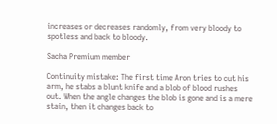increases or decreases randomly, from very bloody to spotless and back to bloody.

Sacha Premium member

Continuity mistake: The first time Aron tries to cut his arm, he stabs a blunt knife and a blob of blood rushes out. When the angle changes the blob is gone and is a mere stain, then it changes back to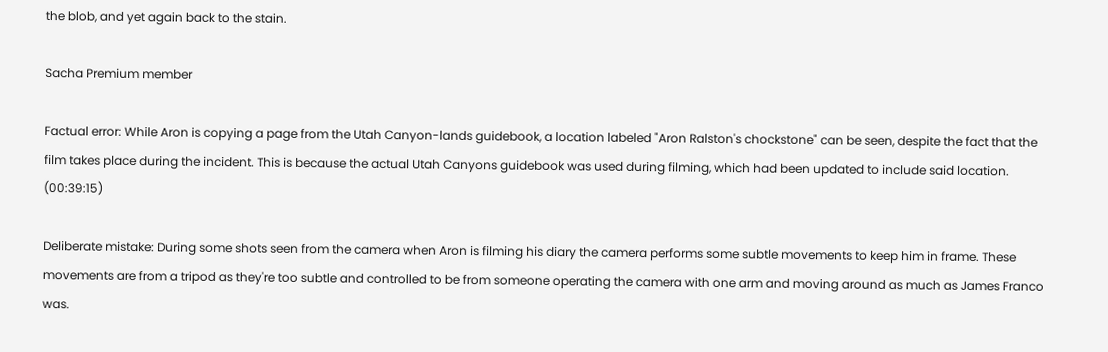the blob, and yet again back to the stain.

Sacha Premium member

Factual error: While Aron is copying a page from the Utah Canyon-lands guidebook, a location labeled "Aron Ralston's chockstone" can be seen, despite the fact that the film takes place during the incident. This is because the actual Utah Canyons guidebook was used during filming, which had been updated to include said location. (00:39:15)

Deliberate mistake: During some shots seen from the camera when Aron is filming his diary the camera performs some subtle movements to keep him in frame. These movements are from a tripod as they're too subtle and controlled to be from someone operating the camera with one arm and moving around as much as James Franco was.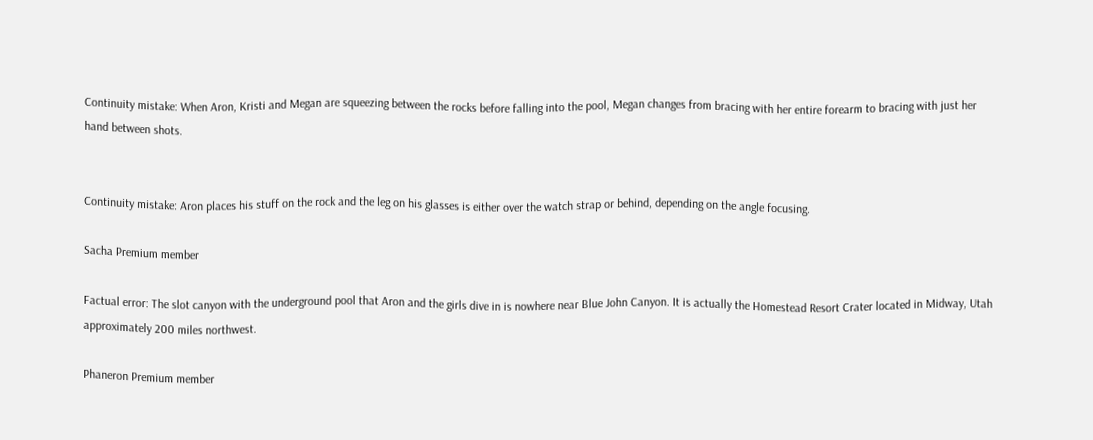Continuity mistake: When Aron, Kristi and Megan are squeezing between the rocks before falling into the pool, Megan changes from bracing with her entire forearm to bracing with just her hand between shots.


Continuity mistake: Aron places his stuff on the rock and the leg on his glasses is either over the watch strap or behind, depending on the angle focusing.

Sacha Premium member

Factual error: The slot canyon with the underground pool that Aron and the girls dive in is nowhere near Blue John Canyon. It is actually the Homestead Resort Crater located in Midway, Utah approximately 200 miles northwest.

Phaneron Premium member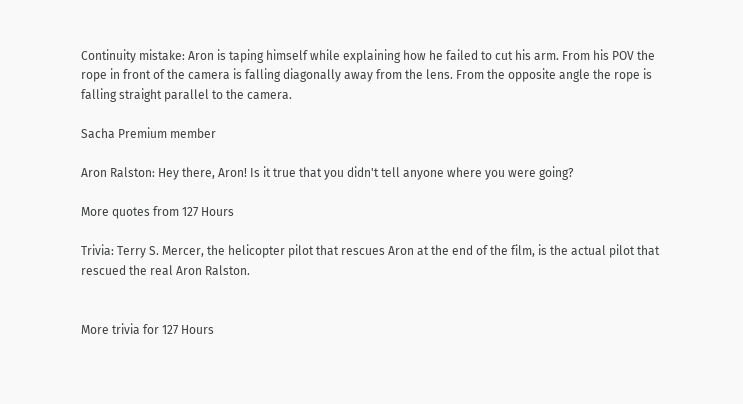Continuity mistake: Aron is taping himself while explaining how he failed to cut his arm. From his POV the rope in front of the camera is falling diagonally away from the lens. From the opposite angle the rope is falling straight parallel to the camera.

Sacha Premium member

Aron Ralston: Hey there, Aron! Is it true that you didn't tell anyone where you were going?

More quotes from 127 Hours

Trivia: Terry S. Mercer, the helicopter pilot that rescues Aron at the end of the film, is the actual pilot that rescued the real Aron Ralston.


More trivia for 127 Hours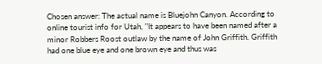Chosen answer: The actual name is Bluejohn Canyon. According to online tourist info for Utah, "It appears to have been named after a minor Robbers Roost outlaw by the name of John Griffith. Griffith had one blue eye and one brown eye and thus was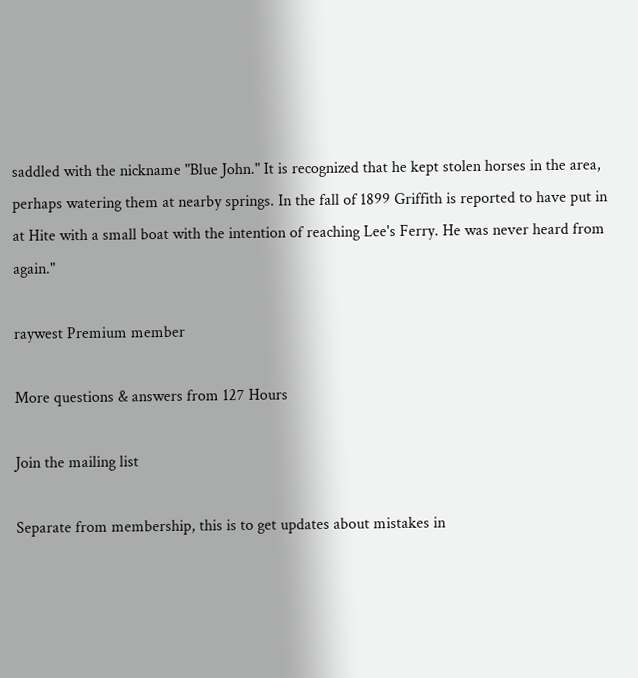saddled with the nickname "Blue John." It is recognized that he kept stolen horses in the area, perhaps watering them at nearby springs. In the fall of 1899 Griffith is reported to have put in at Hite with a small boat with the intention of reaching Lee's Ferry. He was never heard from again."

raywest Premium member

More questions & answers from 127 Hours

Join the mailing list

Separate from membership, this is to get updates about mistakes in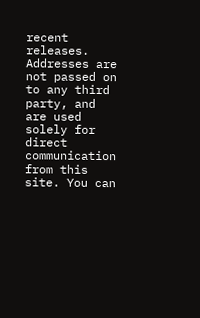recent releases. Addresses are not passed on to any third party, and are used solely for direct communication from this site. You can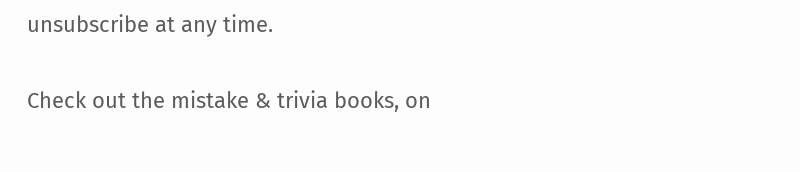unsubscribe at any time.

Check out the mistake & trivia books, on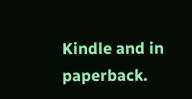Kindle and in paperback.